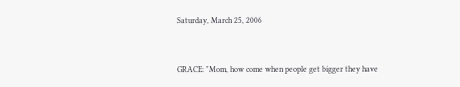Saturday, March 25, 2006


GRACE: "Mom, how come when people get bigger they have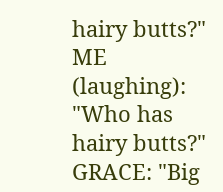hairy butts?"
ME (laughing): "Who has hairy butts?"
GRACE: "Big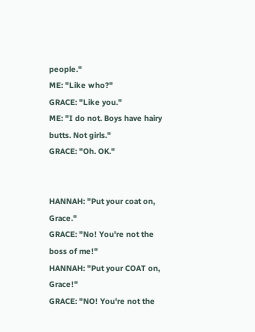people."
ME: "Like who?"
GRACE: "Like you."
ME: "I do not. Boys have hairy butts. Not girls."
GRACE: "Oh. OK."


HANNAH: "Put your coat on, Grace."
GRACE: "No! You're not the boss of me!"
HANNAH: "Put your COAT on, Grace!"
GRACE: "NO! You're not the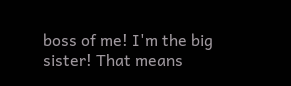boss of me! I'm the big sister! That means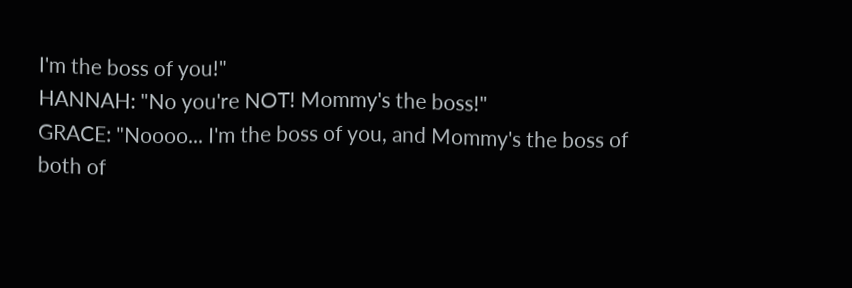I'm the boss of you!"
HANNAH: "No you're NOT! Mommy's the boss!"
GRACE: "Noooo... I'm the boss of you, and Mommy's the boss of both of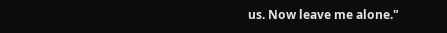us. Now leave me alone."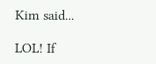Kim said...

LOL! If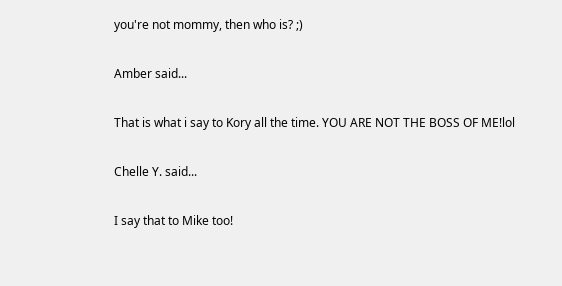you're not mommy, then who is? ;)

Amber said...

That is what i say to Kory all the time. YOU ARE NOT THE BOSS OF ME!lol

Chelle Y. said...

I say that to Mike too!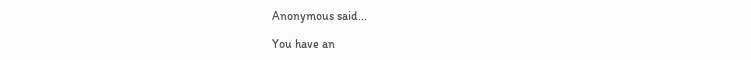Anonymous said...

You have an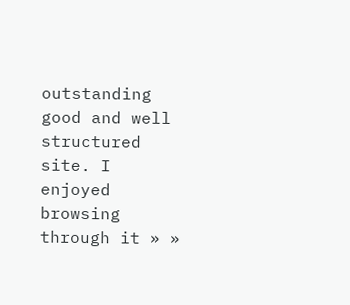outstanding good and well structured site. I enjoyed browsing through it » »